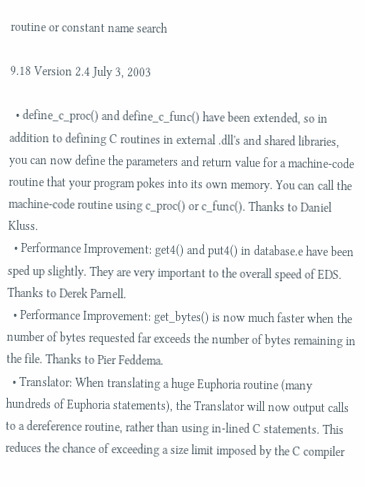routine or constant name search

9.18 Version 2.4 July 3, 2003

  • define_c_proc() and define_c_func() have been extended, so in addition to defining C routines in external .dll's and shared libraries, you can now define the parameters and return value for a machine-code routine that your program pokes into its own memory. You can call the machine-code routine using c_proc() or c_func(). Thanks to Daniel Kluss.
  • Performance Improvement: get4() and put4() in database.e have been sped up slightly. They are very important to the overall speed of EDS. Thanks to Derek Parnell.
  • Performance Improvement: get_bytes() is now much faster when the number of bytes requested far exceeds the number of bytes remaining in the file. Thanks to Pier Feddema.
  • Translator: When translating a huge Euphoria routine (many hundreds of Euphoria statements), the Translator will now output calls to a dereference routine, rather than using in-lined C statements. This reduces the chance of exceeding a size limit imposed by the C compiler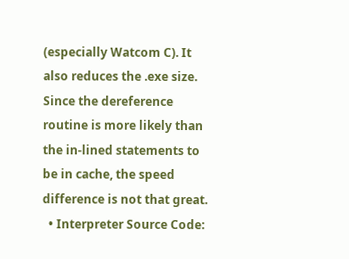(especially Watcom C). It also reduces the .exe size. Since the dereference routine is more likely than the in-lined statements to be in cache, the speed difference is not that great.
  • Interpreter Source Code: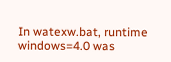In watexw.bat, runtime windows=4.0 was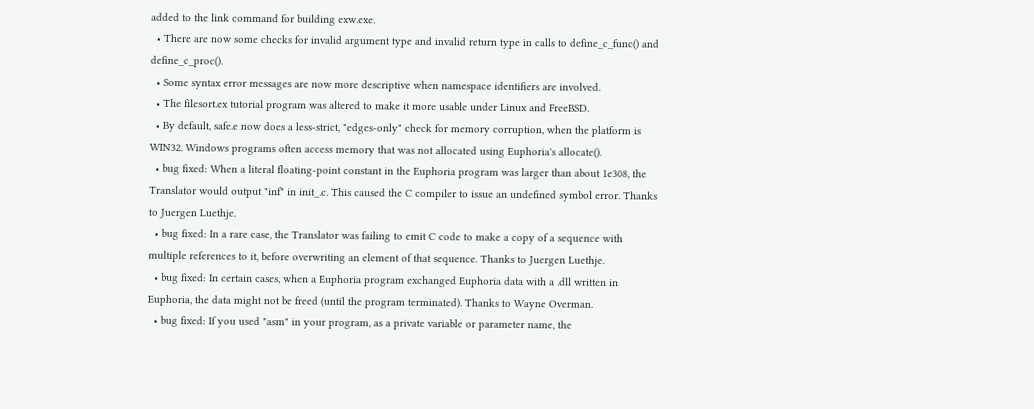added to the link command for building exw.exe.
  • There are now some checks for invalid argument type and invalid return type in calls to define_c_func() and define_c_proc().
  • Some syntax error messages are now more descriptive when namespace identifiers are involved.
  • The filesort.ex tutorial program was altered to make it more usable under Linux and FreeBSD.
  • By default, safe.e now does a less-strict, "edges-only" check for memory corruption, when the platform is WIN32. Windows programs often access memory that was not allocated using Euphoria's allocate().
  • bug fixed: When a literal floating-point constant in the Euphoria program was larger than about 1e308, the Translator would output "inf" in init_.c. This caused the C compiler to issue an undefined symbol error. Thanks to Juergen Luethje.
  • bug fixed: In a rare case, the Translator was failing to emit C code to make a copy of a sequence with multiple references to it, before overwriting an element of that sequence. Thanks to Juergen Luethje.
  • bug fixed: In certain cases, when a Euphoria program exchanged Euphoria data with a .dll written in Euphoria, the data might not be freed (until the program terminated). Thanks to Wayne Overman.
  • bug fixed: If you used "asm" in your program, as a private variable or parameter name, the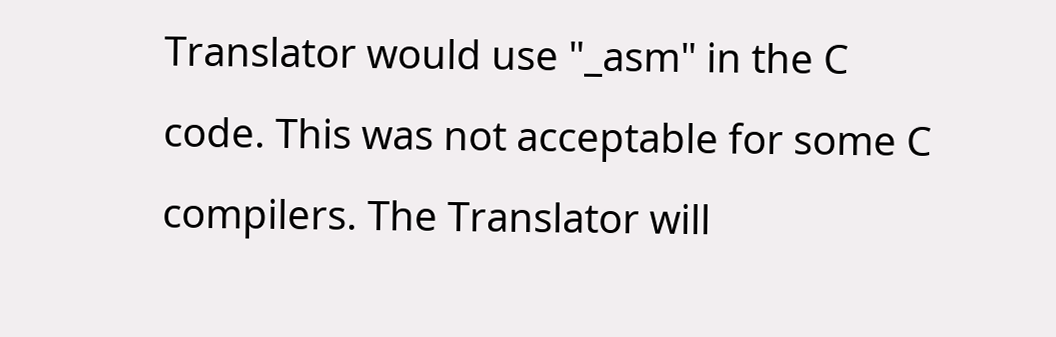Translator would use "_asm" in the C code. This was not acceptable for some C compilers. The Translator will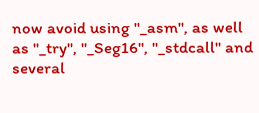now avoid using "_asm", as well as "_try", "_Seg16", "_stdcall" and several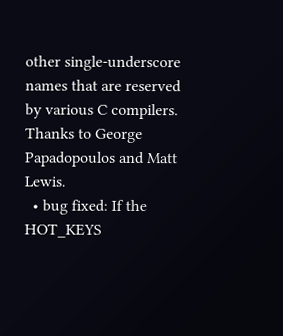other single-underscore names that are reserved by various C compilers. Thanks to George Papadopoulos and Matt Lewis.
  • bug fixed: If the HOT_KEYS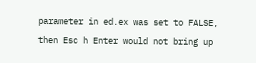parameter in ed.ex was set to FALSE, then Esc h Enter would not bring up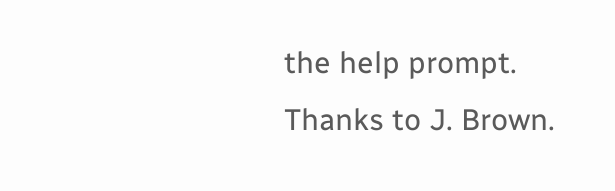the help prompt. Thanks to J. Brown.